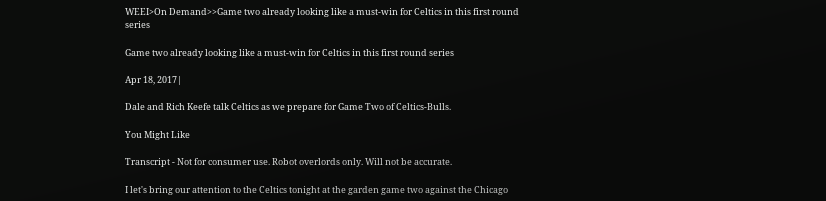WEEI>On Demand>>Game two already looking like a must-win for Celtics in this first round series

Game two already looking like a must-win for Celtics in this first round series

Apr 18, 2017|

Dale and Rich Keefe talk Celtics as we prepare for Game Two of Celtics-Bulls.

You Might Like

Transcript - Not for consumer use. Robot overlords only. Will not be accurate.

I let's bring our attention to the Celtics tonight at the garden game two against the Chicago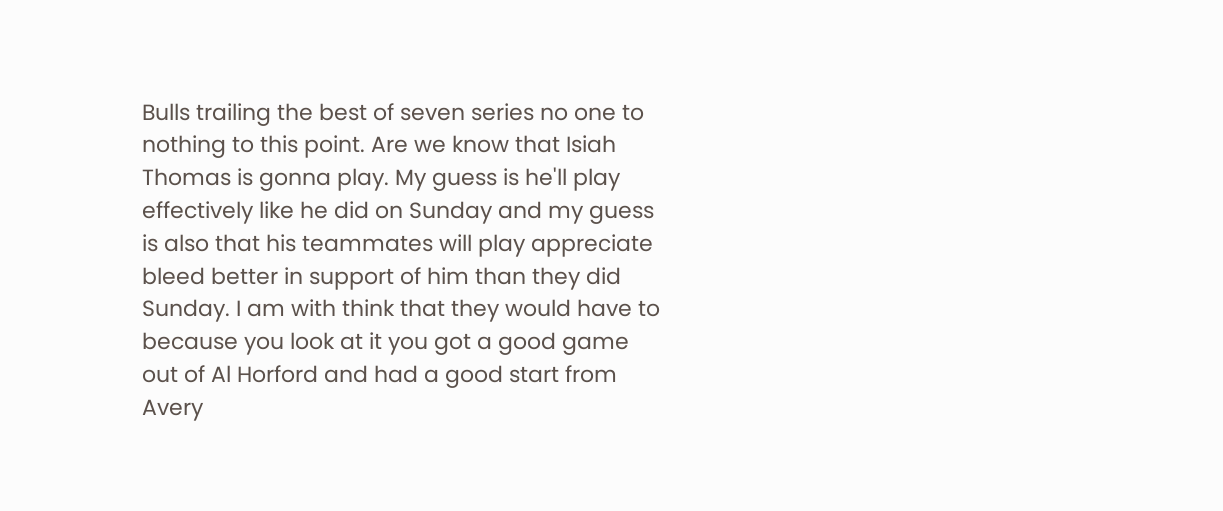Bulls trailing the best of seven series no one to nothing to this point. Are we know that Isiah Thomas is gonna play. My guess is he'll play effectively like he did on Sunday and my guess is also that his teammates will play appreciate bleed better in support of him than they did Sunday. I am with think that they would have to because you look at it you got a good game out of Al Horford and had a good start from Avery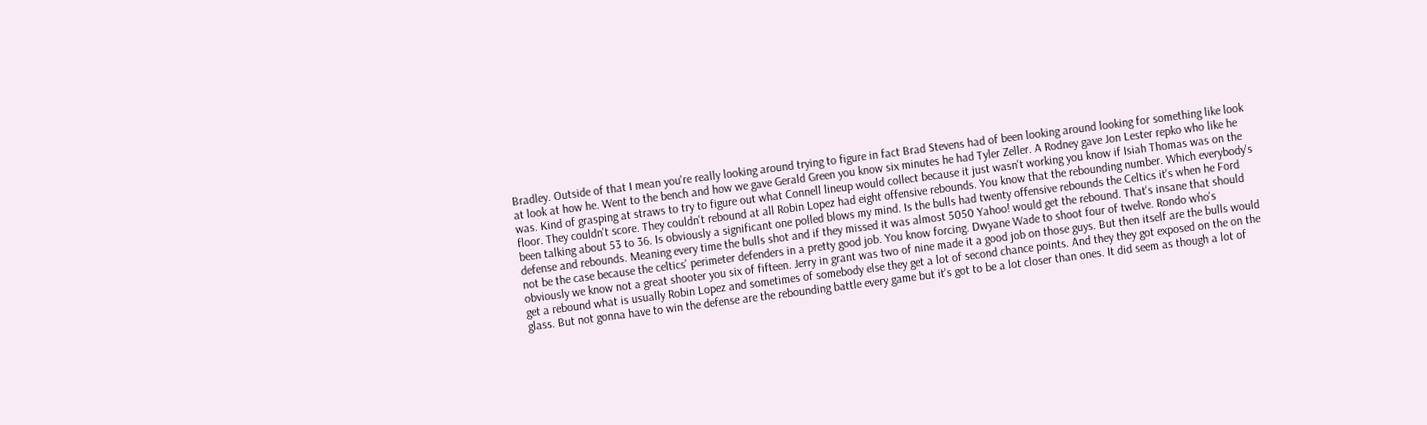Bradley. Outside of that I mean you're really looking around trying to figure in fact Brad Stevens had of been looking around looking for something like look at look at how he. Went to the bench and how we gave Gerald Green you know six minutes he had Tyler Zeller. A Rodney gave Jon Lester repko who like he was. Kind of grasping at straws to try to figure out what Connell lineup would collect because it just wasn't working you know if Isiah Thomas was on the floor. They couldn't score. They couldn't rebound at all Robin Lopez had eight offensive rebounds. You know that the rebounding number. Which everybody's been talking about 53 to 36. Is obviously a significant one polled blows my mind. Is the bulls had twenty offensive rebounds the Celtics it's when he Ford defense and rebounds. Meaning every time the bulls shot and if they missed it was almost 5050 Yahoo! would get the rebound. That's insane that should not be the case because the celtics' perimeter defenders in a pretty good job. You know forcing. Dwyane Wade to shoot four of twelve. Rondo who's obviously we know not a great shooter you six of fifteen. Jerry in grant was two of nine made it a good job on those guys. But then itself are the bulls would get a rebound what is usually Robin Lopez and sometimes of somebody else they get a lot of second chance points. And they they got exposed on the on the glass. But not gonna have to win the defense are the rebounding battle every game but it's got to be a lot closer than ones. It did seem as though a lot of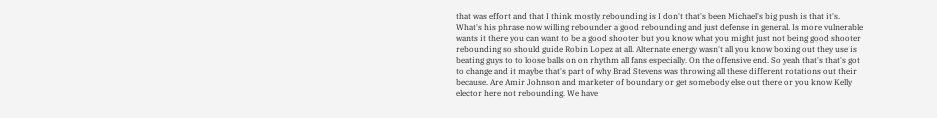that was effort and that I think mostly rebounding is I don't that's been Michael's big push is that it's. What's his phrase now willing rebounder a good rebounding and just defense in general. Is more vulnerable wants it there you can want to be a good shooter but you know what you might just not being good shooter rebounding so should guide Robin Lopez at all. Alternate energy wasn't all you know boxing out they use is beating guys to to loose balls on on rhythm all fans especially. On the offensive end. So yeah that's that's got to change and it maybe that's part of why Brad Stevens was throwing all these different rotations out their because. Are Amir Johnson and marketer of boundary or get somebody else out there or you know Kelly elector here not rebounding. We have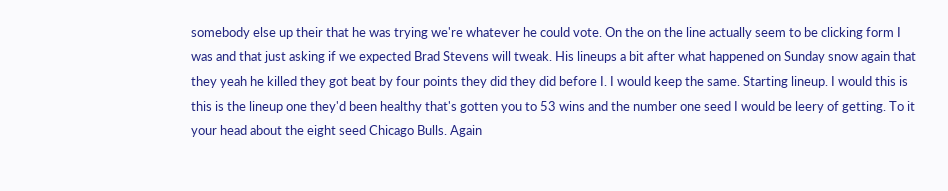somebody else up their that he was trying we're whatever he could vote. On the on the line actually seem to be clicking form I was and that just asking if we expected Brad Stevens will tweak. His lineups a bit after what happened on Sunday snow again that they yeah he killed they got beat by four points they did they did before I. I would keep the same. Starting lineup. I would this is this is the lineup one they'd been healthy that's gotten you to 53 wins and the number one seed I would be leery of getting. To it your head about the eight seed Chicago Bulls. Again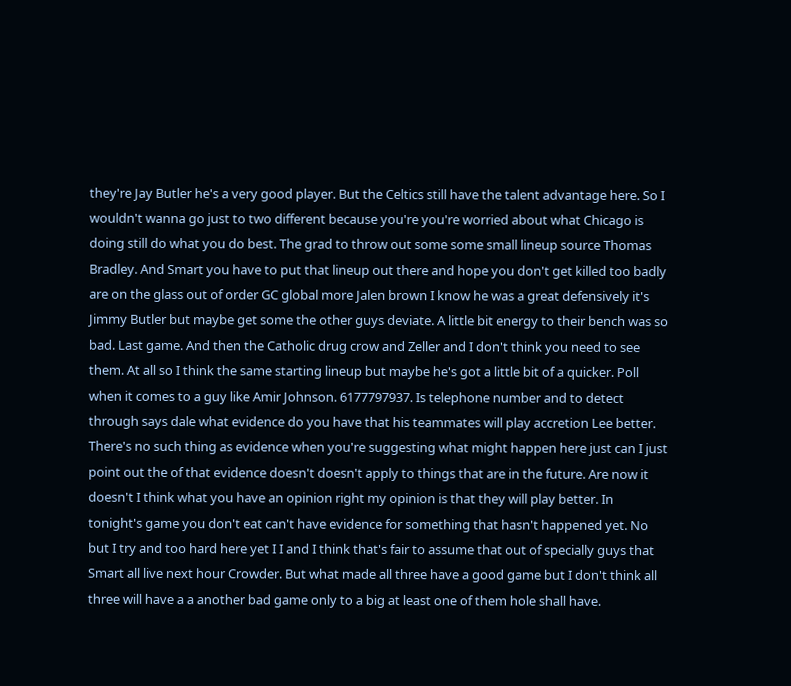they're Jay Butler he's a very good player. But the Celtics still have the talent advantage here. So I wouldn't wanna go just to two different because you're you're worried about what Chicago is doing still do what you do best. The grad to throw out some some small lineup source Thomas Bradley. And Smart you have to put that lineup out there and hope you don't get killed too badly are on the glass out of order GC global more Jalen brown I know he was a great defensively it's Jimmy Butler but maybe get some the other guys deviate. A little bit energy to their bench was so bad. Last game. And then the Catholic drug crow and Zeller and I don't think you need to see them. At all so I think the same starting lineup but maybe he's got a little bit of a quicker. Poll when it comes to a guy like Amir Johnson. 6177797937. Is telephone number and to detect through says dale what evidence do you have that his teammates will play accretion Lee better. There's no such thing as evidence when you're suggesting what might happen here just can I just point out the of that evidence doesn't doesn't apply to things that are in the future. Are now it doesn't I think what you have an opinion right my opinion is that they will play better. In tonight's game you don't eat can't have evidence for something that hasn't happened yet. No but I try and too hard here yet I I and I think that's fair to assume that out of specially guys that Smart all live next hour Crowder. But what made all three have a good game but I don't think all three will have a a another bad game only to a big at least one of them hole shall have.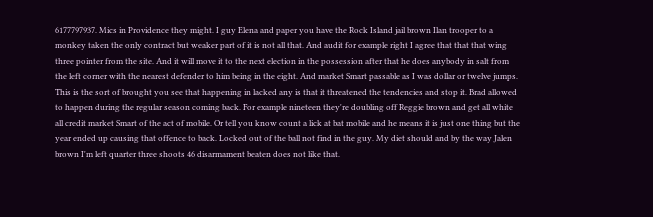6177797937. Mics in Providence they might. I guy Elena and paper you have the Rock Island jail brown Ilan trooper to a monkey taken the only contract but weaker part of it is not all that. And audit for example right I agree that that that wing three pointer from the site. And it will move it to the next election in the possession after that he does anybody in salt from the left corner with the nearest defender to him being in the eight. And market Smart passable as I was dollar or twelve jumps. This is the sort of brought you see that happening in lacked any is that it threatened the tendencies and stop it. Brad allowed to happen during the regular season coming back. For example nineteen they're doubling off Reggie brown and get all white all credit market Smart of the act of mobile. Or tell you know count a lick at bat mobile and he means it is just one thing but the year ended up causing that offence to back. Locked out of the ball not find in the guy. My diet should and by the way Jalen brown I'm left quarter three shoots 46 disarmament beaten does not like that.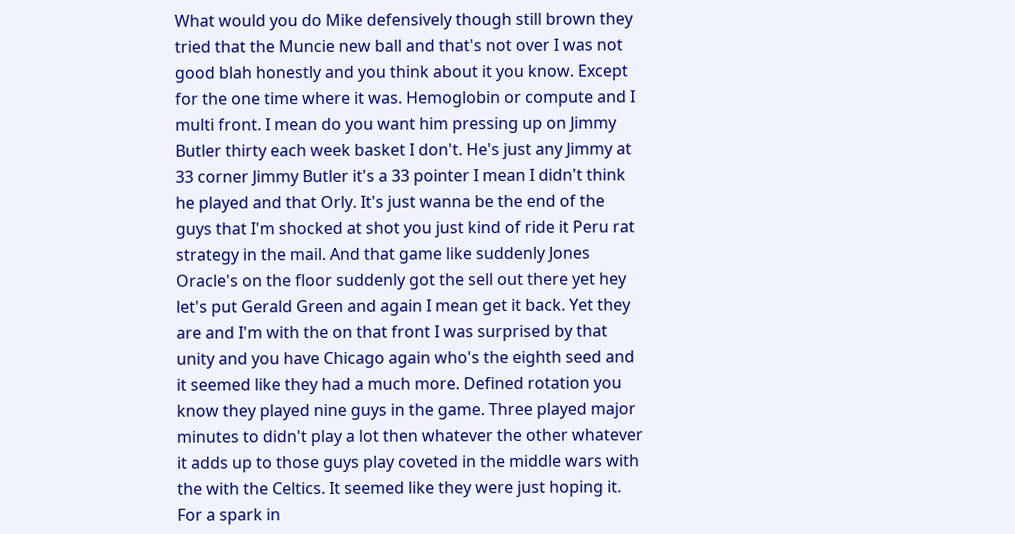What would you do Mike defensively though still brown they tried that the Muncie new ball and that's not over I was not good blah honestly and you think about it you know. Except for the one time where it was. Hemoglobin or compute and I multi front. I mean do you want him pressing up on Jimmy Butler thirty each week basket I don't. He's just any Jimmy at 33 corner Jimmy Butler it's a 33 pointer I mean I didn't think he played and that Orly. It's just wanna be the end of the guys that I'm shocked at shot you just kind of ride it Peru rat strategy in the mail. And that game like suddenly Jones Oracle's on the floor suddenly got the sell out there yet hey let's put Gerald Green and again I mean get it back. Yet they are and I'm with the on that front I was surprised by that unity and you have Chicago again who's the eighth seed and it seemed like they had a much more. Defined rotation you know they played nine guys in the game. Three played major minutes to didn't play a lot then whatever the other whatever it adds up to those guys play coveted in the middle wars with the with the Celtics. It seemed like they were just hoping it. For a spark in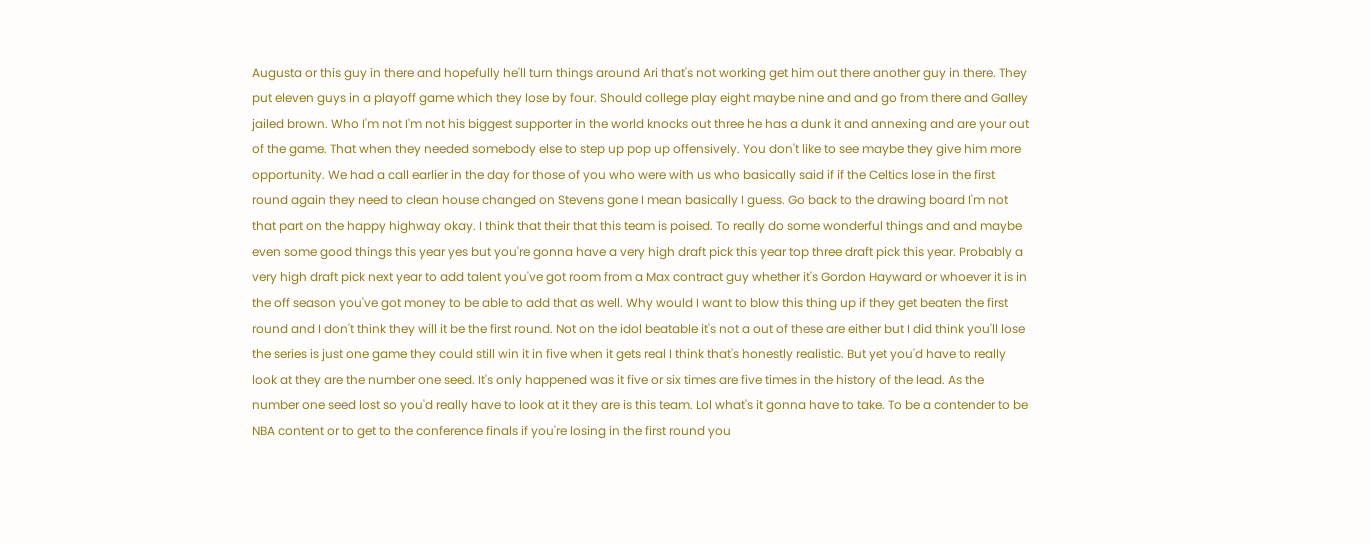Augusta or this guy in there and hopefully he'll turn things around Ari that's not working get him out there another guy in there. They put eleven guys in a playoff game which they lose by four. Should college play eight maybe nine and and go from there and Galley jailed brown. Who I'm not I'm not his biggest supporter in the world knocks out three he has a dunk it and annexing and are your out of the game. That when they needed somebody else to step up pop up offensively. You don't like to see maybe they give him more opportunity. We had a call earlier in the day for those of you who were with us who basically said if if the Celtics lose in the first round again they need to clean house changed on Stevens gone I mean basically I guess. Go back to the drawing board I'm not that part on the happy highway okay. I think that their that this team is poised. To really do some wonderful things and and maybe even some good things this year yes but you're gonna have a very high draft pick this year top three draft pick this year. Probably a very high draft pick next year to add talent you've got room from a Max contract guy whether it's Gordon Hayward or whoever it is in the off season you've got money to be able to add that as well. Why would I want to blow this thing up if they get beaten the first round and I don't think they will it be the first round. Not on the idol beatable it's not a out of these are either but I did think you'll lose the series is just one game they could still win it in five when it gets real I think that's honestly realistic. But yet you'd have to really look at they are the number one seed. It's only happened was it five or six times are five times in the history of the lead. As the number one seed lost so you'd really have to look at it they are is this team. Lol what's it gonna have to take. To be a contender to be NBA content or to get to the conference finals if you're losing in the first round you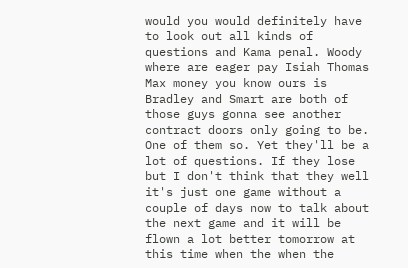would you would definitely have to look out all kinds of questions and Kama penal. Woody where are eager pay Isiah Thomas Max money you know ours is Bradley and Smart are both of those guys gonna see another contract doors only going to be. One of them so. Yet they'll be a lot of questions. If they lose but I don't think that they well it's just one game without a couple of days now to talk about the next game and it will be flown a lot better tomorrow at this time when the when the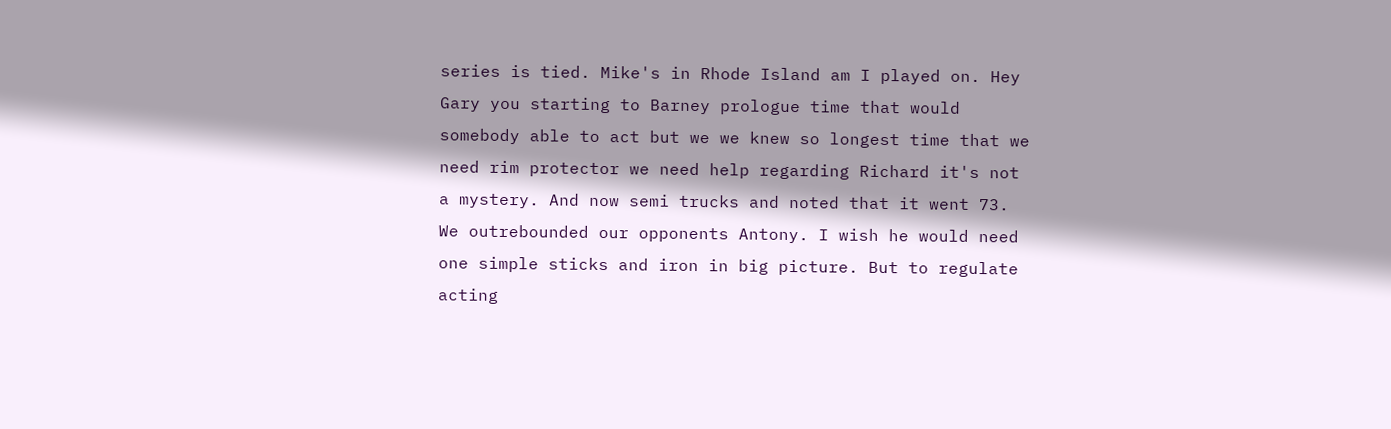series is tied. Mike's in Rhode Island am I played on. Hey Gary you starting to Barney prologue time that would somebody able to act but we we knew so longest time that we need rim protector we need help regarding Richard it's not a mystery. And now semi trucks and noted that it went 73. We outrebounded our opponents Antony. I wish he would need one simple sticks and iron in big picture. But to regulate acting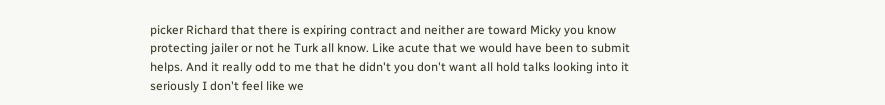picker Richard that there is expiring contract and neither are toward Micky you know protecting jailer or not he Turk all know. Like acute that we would have been to submit helps. And it really odd to me that he didn't you don't want all hold talks looking into it seriously I don't feel like we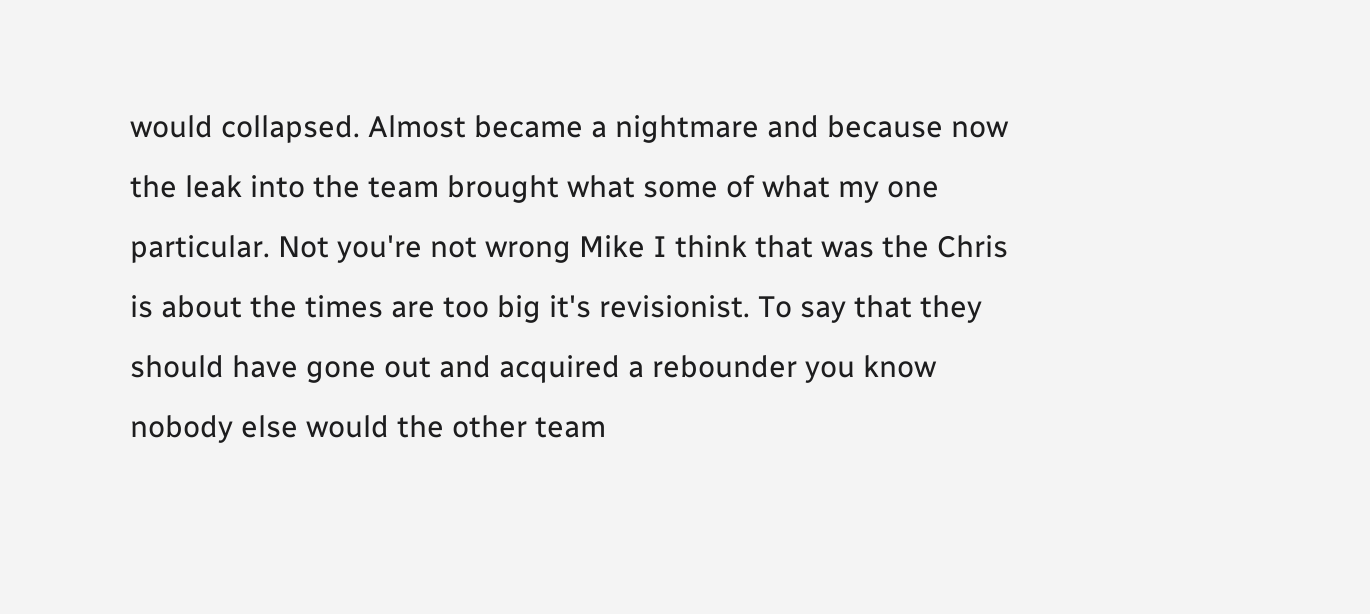would collapsed. Almost became a nightmare and because now the leak into the team brought what some of what my one particular. Not you're not wrong Mike I think that was the Chris is about the times are too big it's revisionist. To say that they should have gone out and acquired a rebounder you know nobody else would the other team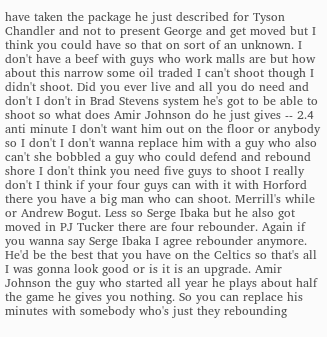have taken the package he just described for Tyson Chandler and not to present George and get moved but I think you could have so that on sort of an unknown. I don't have a beef with guys who work malls are but how about this narrow some oil traded I can't shoot though I didn't shoot. Did you ever live and all you do need and don't I don't in Brad Stevens system he's got to be able to shoot so what does Amir Johnson do he just gives -- 2.4 anti minute I don't want him out on the floor or anybody so I don't I don't wanna replace him with a guy who also can't she bobbled a guy who could defend and rebound shore I don't think you need five guys to shoot I really don't I think if your four guys can with it with Horford there you have a big man who can shoot. Merrill's while or Andrew Bogut. Less so Serge Ibaka but he also got moved in PJ Tucker there are four rebounder. Again if you wanna say Serge Ibaka I agree rebounder anymore. He'd be the best that you have on the Celtics so that's all I was gonna look good or is it is an upgrade. Amir Johnson the guy who started all year he plays about half the game he gives you nothing. So you can replace his minutes with somebody who's just they rebounding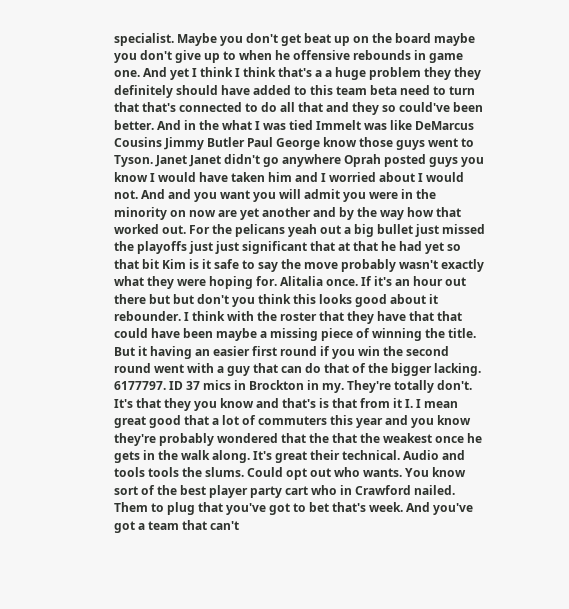specialist. Maybe you don't get beat up on the board maybe you don't give up to when he offensive rebounds in game one. And yet I think I think that's a a huge problem they they definitely should have added to this team beta need to turn that that's connected to do all that and they so could've been better. And in the what I was tied Immelt was like DeMarcus Cousins Jimmy Butler Paul George know those guys went to Tyson. Janet Janet didn't go anywhere Oprah posted guys you know I would have taken him and I worried about I would not. And and you want you will admit you were in the minority on now are yet another and by the way how that worked out. For the pelicans yeah out a big bullet just missed the playoffs just just significant that at that he had yet so that bit Kim is it safe to say the move probably wasn't exactly what they were hoping for. Alitalia once. If it's an hour out there but but don't you think this looks good about it rebounder. I think with the roster that they have that that could have been maybe a missing piece of winning the title. But it having an easier first round if you win the second round went with a guy that can do that of the bigger lacking. 6177797. ID 37 mics in Brockton in my. They're totally don't. It's that they you know and that's is that from it I. I mean great good that a lot of commuters this year and you know they're probably wondered that the that the weakest once he gets in the walk along. It's great their technical. Audio and tools tools the slums. Could opt out who wants. You know sort of the best player party cart who in Crawford nailed. Them to plug that you've got to bet that's week. And you've got a team that can't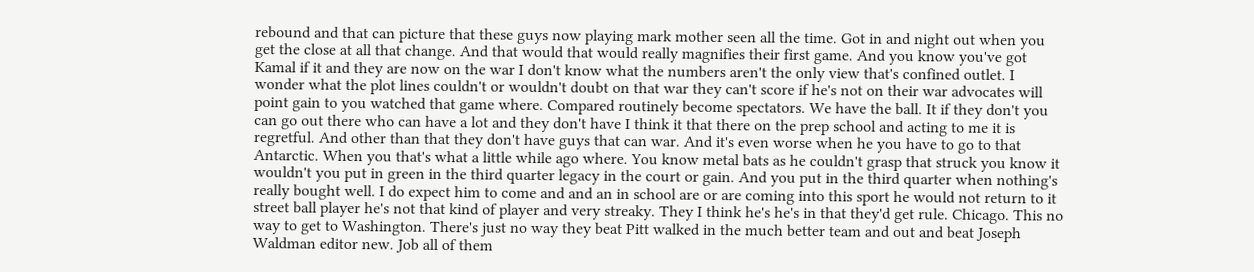rebound and that can picture that these guys now playing mark mother seen all the time. Got in and night out when you get the close at all that change. And that would that would really magnifies their first game. And you know you've got Kamal if it and they are now on the war I don't know what the numbers aren't the only view that's confined outlet. I wonder what the plot lines couldn't or wouldn't doubt on that war they can't score if he's not on their war advocates will point gain to you watched that game where. Compared routinely become spectators. We have the ball. It if they don't you can go out there who can have a lot and they don't have I think it that there on the prep school and acting to me it is regretful. And other than that they don't have guys that can war. And it's even worse when he you have to go to that Antarctic. When you that's what a little while ago where. You know metal bats as he couldn't grasp that struck you know it wouldn't you put in green in the third quarter legacy in the court or gain. And you put in the third quarter when nothing's really bought well. I do expect him to come and and an in school are or are coming into this sport he would not return to it street ball player he's not that kind of player and very streaky. They I think he's he's in that they'd get rule. Chicago. This no way to get to Washington. There's just no way they beat Pitt walked in the much better team and out and beat Joseph Waldman editor new. Job all of them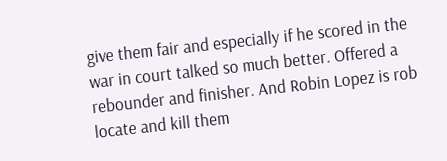give them fair and especially if he scored in the war in court talked so much better. Offered a rebounder and finisher. And Robin Lopez is rob locate and kill them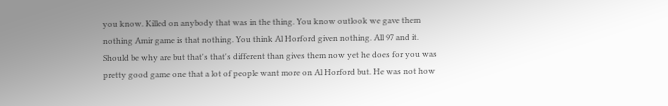you know. Killed on anybody that was in the thing. You know outlook we gave them nothing Amir game is that nothing. You think Al Horford given nothing. All 97 and it. Should be why are but that's that's different than gives them now yet he does for you was pretty good game one that a lot of people want more on Al Horford but. He was not how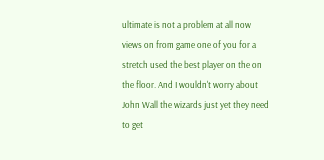ultimate is not a problem at all now views on from game one of you for a stretch used the best player on the on the floor. And I wouldn't worry about John Wall the wizards just yet they need to get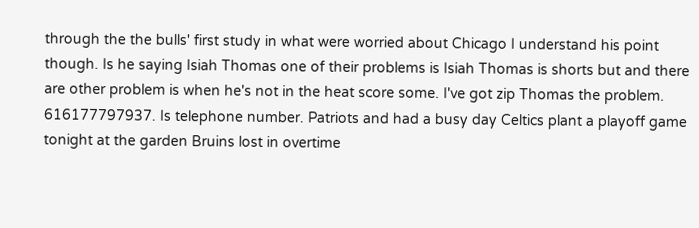through the the bulls' first study in what were worried about Chicago I understand his point though. Is he saying Isiah Thomas one of their problems is Isiah Thomas is shorts but and there are other problem is when he's not in the heat score some. I've got zip Thomas the problem. 616177797937. Is telephone number. Patriots and had a busy day Celtics plant a playoff game tonight at the garden Bruins lost in overtime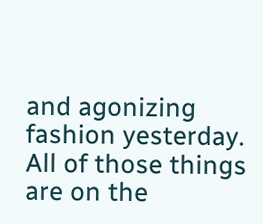and agonizing fashion yesterday. All of those things are on the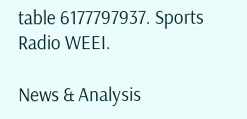table 6177797937. Sports Radio WEEI.

News & Analysis